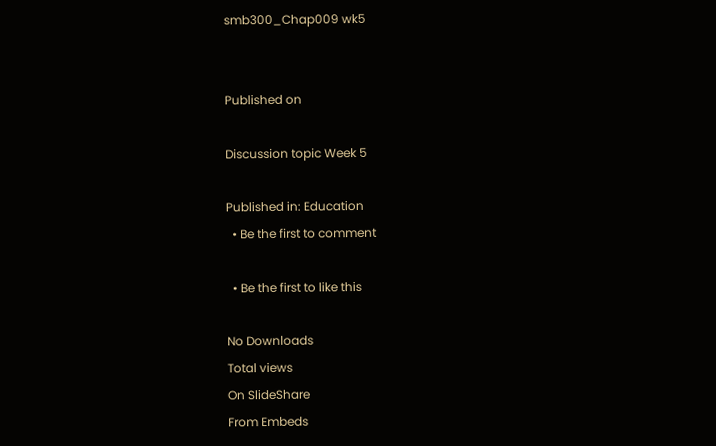smb300_Chap009 wk5


Published on

Discussion topic Week 5

Published in: Education
  • Be the first to comment

  • Be the first to like this

No Downloads
Total views
On SlideShare
From Embeds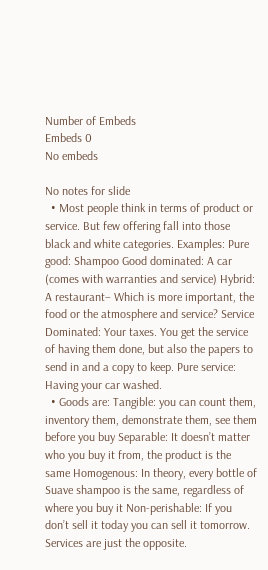Number of Embeds
Embeds 0
No embeds

No notes for slide
  • Most people think in terms of product or service. But few offering fall into those black and white categories. Examples: Pure good: Shampoo Good dominated: A car (comes with warranties and service) Hybrid: A restaurant– Which is more important, the food or the atmosphere and service? Service Dominated: Your taxes. You get the service of having them done, but also the papers to send in and a copy to keep. Pure service: Having your car washed.
  • Goods are: Tangible: you can count them, inventory them, demonstrate them, see them before you buy Separable: It doesn’t matter who you buy it from, the product is the same Homogenous: In theory, every bottle of Suave shampoo is the same, regardless of where you buy it Non-perishable: If you don’t sell it today you can sell it tomorrow. Services are just the opposite.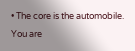• The core is the automobile. You are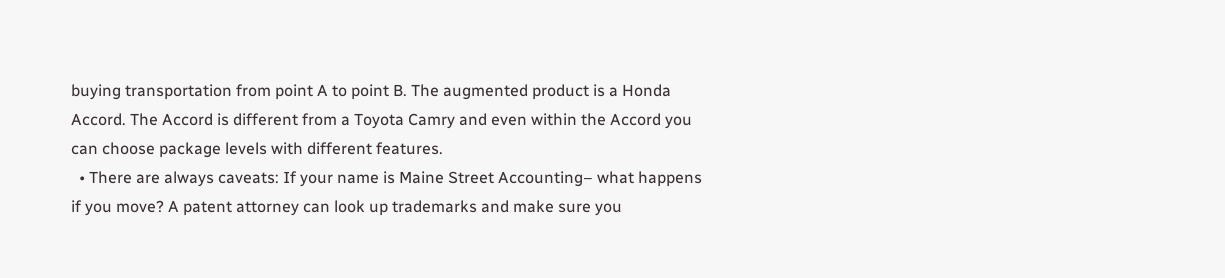buying transportation from point A to point B. The augmented product is a Honda Accord. The Accord is different from a Toyota Camry and even within the Accord you can choose package levels with different features.
  • There are always caveats: If your name is Maine Street Accounting– what happens if you move? A patent attorney can look up trademarks and make sure you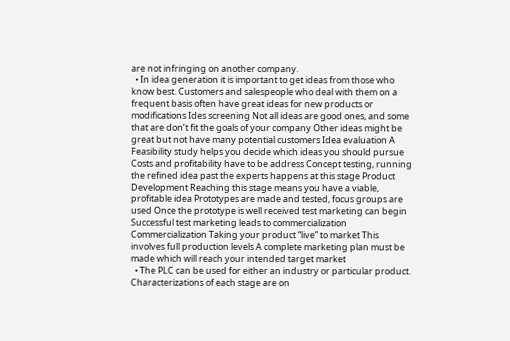are not infringing on another company.
  • In idea generation it is important to get ideas from those who know best. Customers and salespeople who deal with them on a frequent basis often have great ideas for new products or modifications Ides screening Not all ideas are good ones, and some that are don’t fit the goals of your company Other ideas might be great but not have many potential customers Idea evaluation A Feasibility study helps you decide which ideas you should pursue Costs and profitability have to be address Concept testing, running the refined idea past the experts happens at this stage Product Development Reaching this stage means you have a viable, profitable idea Prototypes are made and tested, focus groups are used Once the prototype is well received test marketing can begin Successful test marketing leads to commercialization Commercialization Taking your product “live” to market This involves full production levels A complete marketing plan must be made which will reach your intended target market
  • The PLC can be used for either an industry or particular product. Characterizations of each stage are on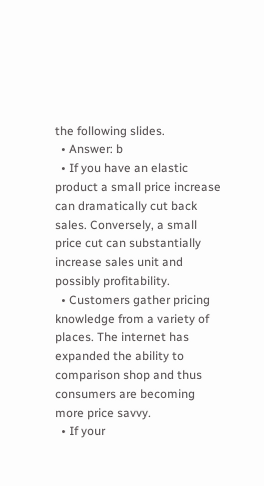the following slides.
  • Answer: b
  • If you have an elastic product a small price increase can dramatically cut back sales. Conversely, a small price cut can substantially increase sales unit and possibly profitability.
  • Customers gather pricing knowledge from a variety of places. The internet has expanded the ability to comparison shop and thus consumers are becoming more price savvy.
  • If your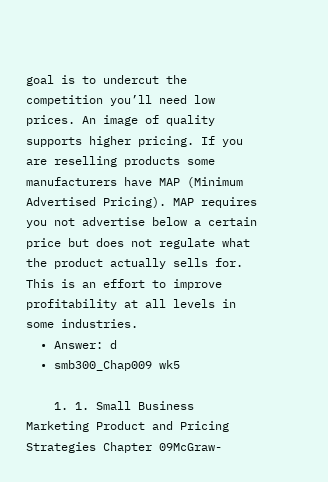goal is to undercut the competition you’ll need low prices. An image of quality supports higher pricing. If you are reselling products some manufacturers have MAP (Minimum Advertised Pricing). MAP requires you not advertise below a certain price but does not regulate what the product actually sells for. This is an effort to improve profitability at all levels in some industries.
  • Answer: d
  • smb300_Chap009 wk5

    1. 1. Small Business Marketing Product and Pricing Strategies Chapter 09McGraw-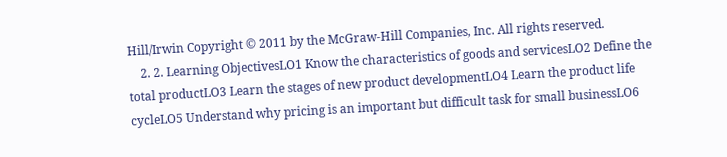Hill/Irwin Copyright © 2011 by the McGraw-Hill Companies, Inc. All rights reserved.
    2. 2. Learning ObjectivesLO1 Know the characteristics of goods and servicesLO2 Define the total productLO3 Learn the stages of new product developmentLO4 Learn the product life cycleLO5 Understand why pricing is an important but difficult task for small businessLO6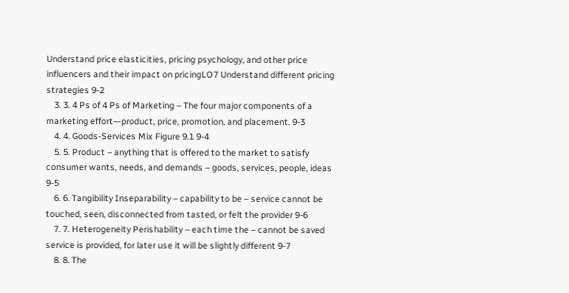Understand price elasticities, pricing psychology, and other price influencers and their impact on pricingLO7 Understand different pricing strategies 9-2
    3. 3. 4 Ps of 4 Ps of Marketing – The four major components of a marketing effort—product, price, promotion, and placement. 9-3
    4. 4. Goods-Services Mix Figure 9.1 9-4
    5. 5. Product – anything that is offered to the market to satisfy consumer wants, needs, and demands – goods, services, people, ideas 9-5
    6. 6. Tangibility Inseparability – capability to be – service cannot be touched, seen, disconnected from tasted, or felt the provider 9-6
    7. 7. Heterogeneity Perishability – each time the – cannot be saved service is provided, for later use it will be slightly different 9-7
    8. 8. The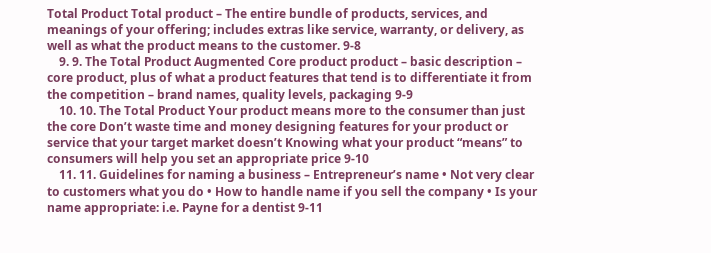Total Product Total product – The entire bundle of products, services, and meanings of your offering; includes extras like service, warranty, or delivery, as well as what the product means to the customer. 9-8
    9. 9. The Total Product Augmented Core product product – basic description – core product, plus of what a product features that tend is to differentiate it from the competition – brand names, quality levels, packaging 9-9
    10. 10. The Total Product Your product means more to the consumer than just the core Don’t waste time and money designing features for your product or service that your target market doesn’t Knowing what your product “means” to consumers will help you set an appropriate price 9-10
    11. 11. Guidelines for naming a business – Entrepreneur’s name • Not very clear to customers what you do • How to handle name if you sell the company • Is your name appropriate: i.e. Payne for a dentist 9-11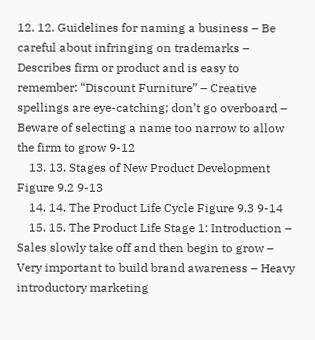12. 12. Guidelines for naming a business – Be careful about infringing on trademarks – Describes firm or product and is easy to remember: “Discount Furniture” – Creative spellings are eye-catching; don’t go overboard – Beware of selecting a name too narrow to allow the firm to grow 9-12
    13. 13. Stages of New Product Development Figure 9.2 9-13
    14. 14. The Product Life Cycle Figure 9.3 9-14
    15. 15. The Product Life Stage 1: Introduction – Sales slowly take off and then begin to grow – Very important to build brand awareness – Heavy introductory marketing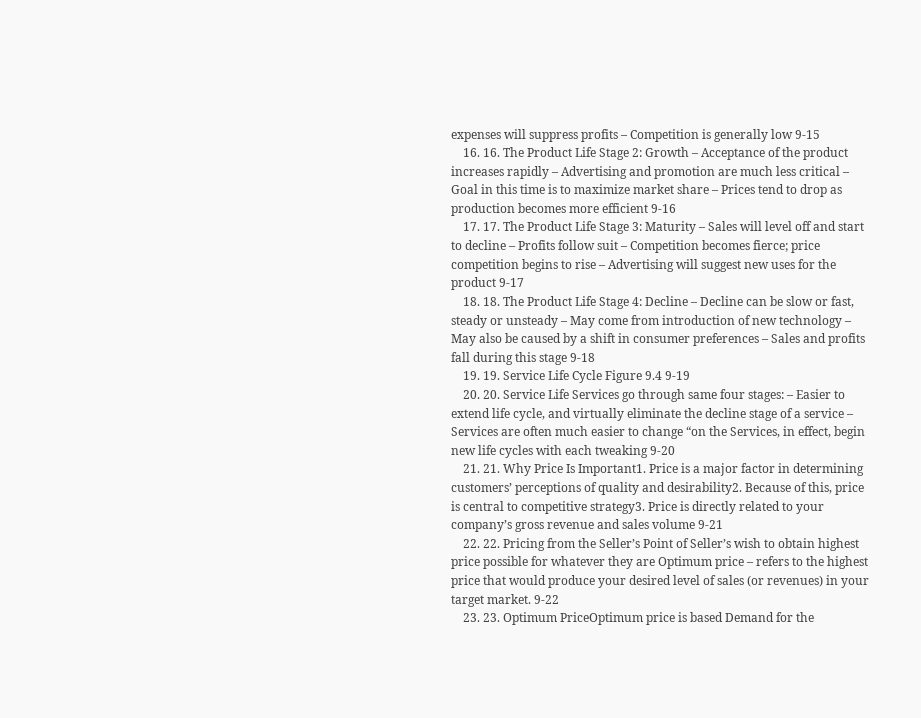expenses will suppress profits – Competition is generally low 9-15
    16. 16. The Product Life Stage 2: Growth – Acceptance of the product increases rapidly – Advertising and promotion are much less critical – Goal in this time is to maximize market share – Prices tend to drop as production becomes more efficient 9-16
    17. 17. The Product Life Stage 3: Maturity – Sales will level off and start to decline – Profits follow suit – Competition becomes fierce; price competition begins to rise – Advertising will suggest new uses for the product 9-17
    18. 18. The Product Life Stage 4: Decline – Decline can be slow or fast, steady or unsteady – May come from introduction of new technology – May also be caused by a shift in consumer preferences – Sales and profits fall during this stage 9-18
    19. 19. Service Life Cycle Figure 9.4 9-19
    20. 20. Service Life Services go through same four stages: – Easier to extend life cycle, and virtually eliminate the decline stage of a service – Services are often much easier to change “on the Services, in effect, begin new life cycles with each tweaking 9-20
    21. 21. Why Price Is Important1. Price is a major factor in determining customers’ perceptions of quality and desirability2. Because of this, price is central to competitive strategy3. Price is directly related to your company’s gross revenue and sales volume 9-21
    22. 22. Pricing from the Seller’s Point of Seller’s wish to obtain highest price possible for whatever they are Optimum price – refers to the highest price that would produce your desired level of sales (or revenues) in your target market. 9-22
    23. 23. Optimum PriceOptimum price is based Demand for the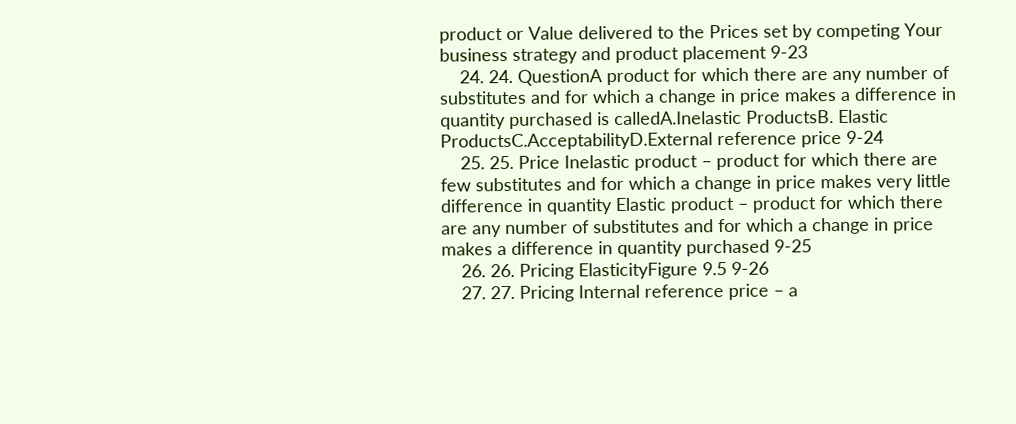product or Value delivered to the Prices set by competing Your business strategy and product placement 9-23
    24. 24. QuestionA product for which there are any number of substitutes and for which a change in price makes a difference in quantity purchased is calledA.Inelastic ProductsB. Elastic ProductsC.AcceptabilityD.External reference price 9-24
    25. 25. Price Inelastic product – product for which there are few substitutes and for which a change in price makes very little difference in quantity Elastic product – product for which there are any number of substitutes and for which a change in price makes a difference in quantity purchased 9-25
    26. 26. Pricing ElasticityFigure 9.5 9-26
    27. 27. Pricing Internal reference price – a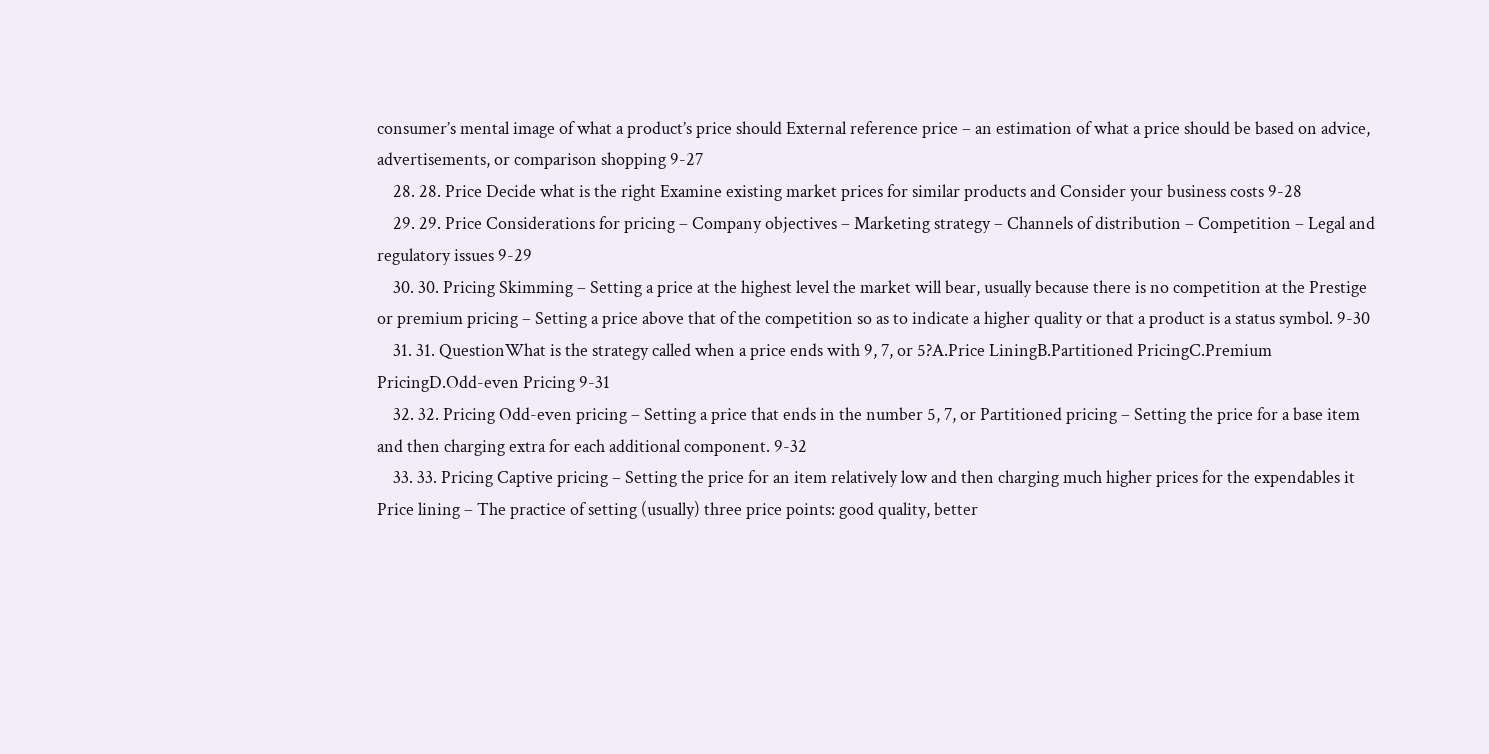consumer’s mental image of what a product’s price should External reference price – an estimation of what a price should be based on advice, advertisements, or comparison shopping 9-27
    28. 28. Price Decide what is the right Examine existing market prices for similar products and Consider your business costs 9-28
    29. 29. Price Considerations for pricing – Company objectives – Marketing strategy – Channels of distribution – Competition – Legal and regulatory issues 9-29
    30. 30. Pricing Skimming – Setting a price at the highest level the market will bear, usually because there is no competition at the Prestige or premium pricing – Setting a price above that of the competition so as to indicate a higher quality or that a product is a status symbol. 9-30
    31. 31. QuestionWhat is the strategy called when a price ends with 9, 7, or 5?A.Price LiningB.Partitioned PricingC.Premium PricingD.Odd-even Pricing 9-31
    32. 32. Pricing Odd-even pricing – Setting a price that ends in the number 5, 7, or Partitioned pricing – Setting the price for a base item and then charging extra for each additional component. 9-32
    33. 33. Pricing Captive pricing – Setting the price for an item relatively low and then charging much higher prices for the expendables it Price lining – The practice of setting (usually) three price points: good quality, better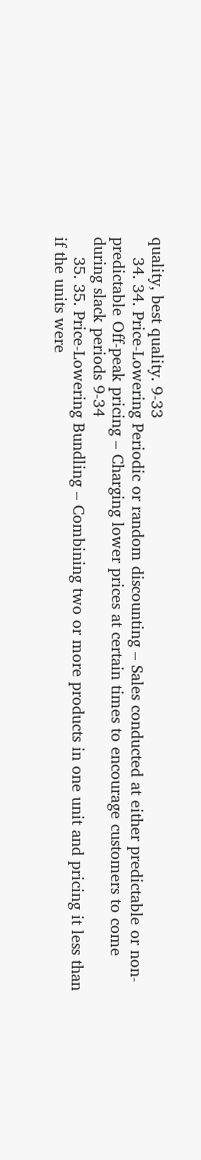quality, best quality. 9-33
    34. 34. Price-Lowering Periodic or random discounting – Sales conducted at either predictable or non-predictable Off-peak pricing – Charging lower prices at certain times to encourage customers to come during slack periods 9-34
    35. 35. Price-Lowering Bundling – Combining two or more products in one unit and pricing it less than if the units were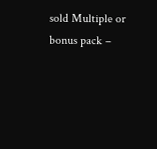sold Multiple or bonus pack –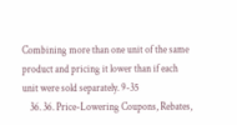Combining more than one unit of the same product and pricing it lower than if each unit were sold separately. 9-35
    36. 36. Price-Lowering Coupons, Rebates,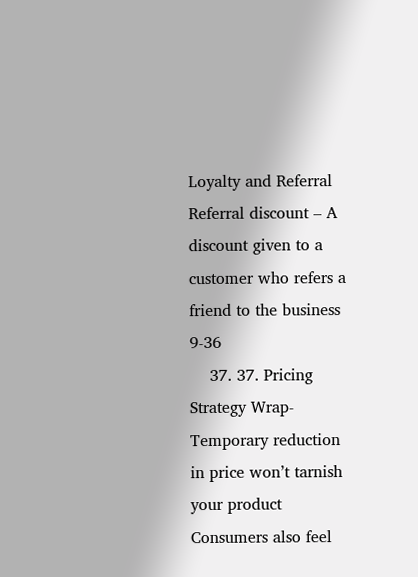Loyalty and Referral Referral discount – A discount given to a customer who refers a friend to the business 9-36
    37. 37. Pricing Strategy Wrap- Temporary reduction in price won’t tarnish your product Consumers also feel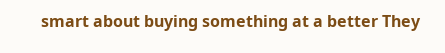smart about buying something at a better They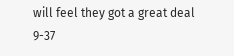will feel they got a great deal 9-37